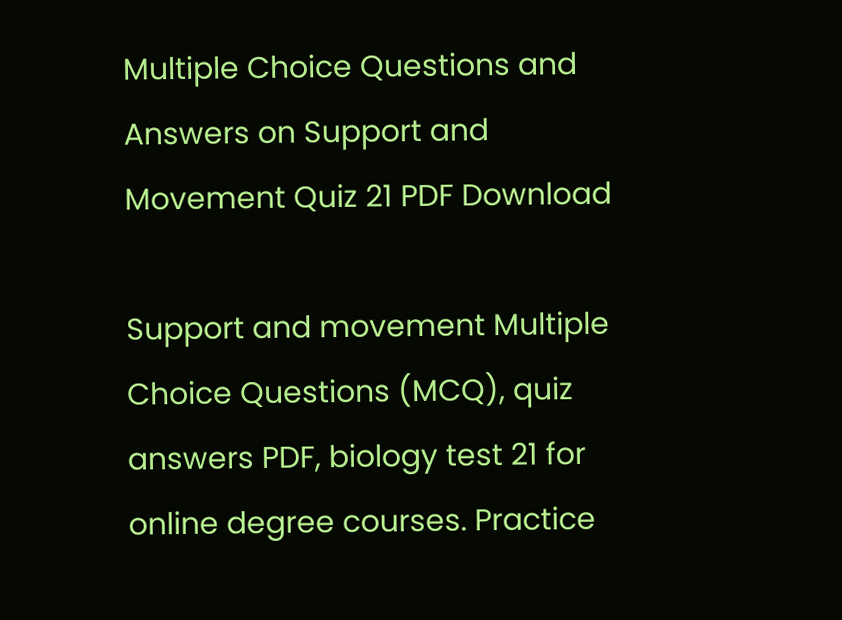Multiple Choice Questions and Answers on Support and Movement Quiz 21 PDF Download

Support and movement Multiple Choice Questions (MCQ), quiz answers PDF, biology test 21 for online degree courses. Practice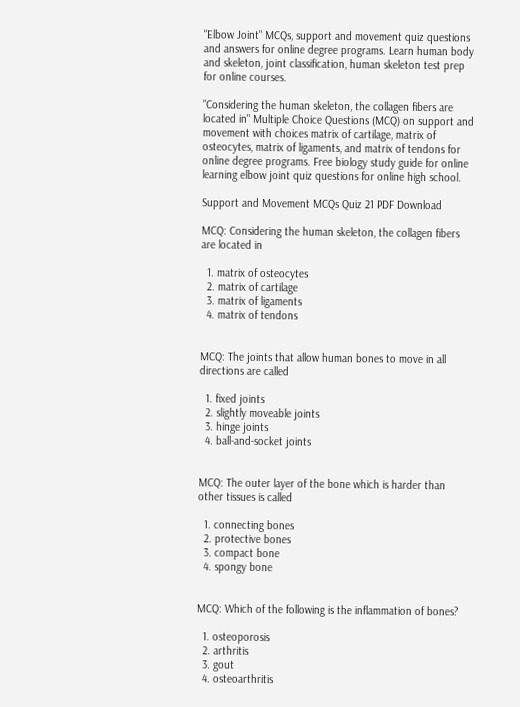"Elbow Joint" MCQs, support and movement quiz questions and answers for online degree programs. Learn human body and skeleton, joint classification, human skeleton test prep for online courses.

"Considering the human skeleton, the collagen fibers are located in" Multiple Choice Questions (MCQ) on support and movement with choices matrix of cartilage, matrix of osteocytes, matrix of ligaments, and matrix of tendons for online degree programs. Free biology study guide for online learning elbow joint quiz questions for online high school.

Support and Movement MCQs Quiz 21 PDF Download

MCQ: Considering the human skeleton, the collagen fibers are located in

  1. matrix of osteocytes
  2. matrix of cartilage
  3. matrix of ligaments
  4. matrix of tendons


MCQ: The joints that allow human bones to move in all directions are called

  1. fixed joints
  2. slightly moveable joints
  3. hinge joints
  4. ball-and-socket joints


MCQ: The outer layer of the bone which is harder than other tissues is called

  1. connecting bones
  2. protective bones
  3. compact bone
  4. spongy bone


MCQ: Which of the following is the inflammation of bones?

  1. osteoporosis
  2. arthritis
  3. gout
  4. osteoarthritis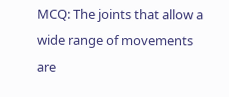MCQ: The joints that allow a wide range of movements are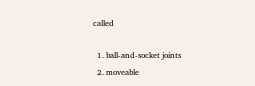called

  1. ball-and-socket joints
  2. moveable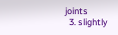joints
  3. slightly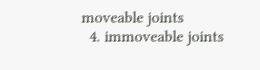moveable joints
  4. immoveable joints